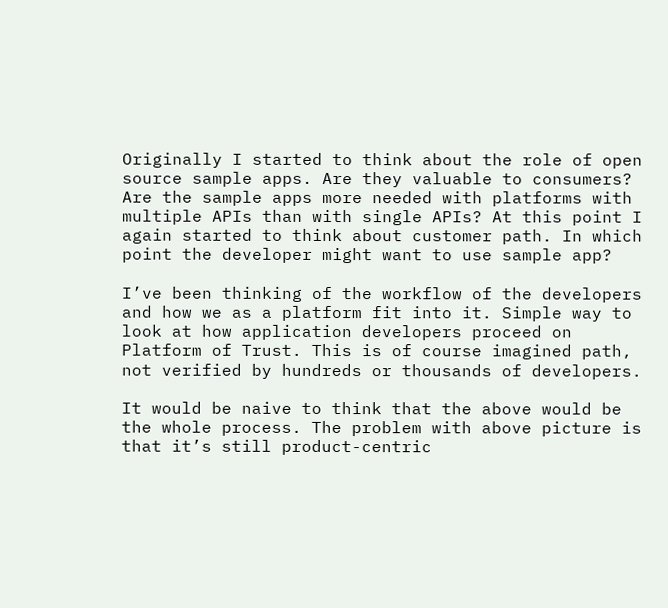Originally I started to think about the role of open source sample apps. Are they valuable to consumers? Are the sample apps more needed with platforms with multiple APIs than with single APIs? At this point I again started to think about customer path. In which point the developer might want to use sample app?

I’ve been thinking of the workflow of the developers and how we as a platform fit into it. Simple way to look at how application developers proceed on Platform of Trust. This is of course imagined path, not verified by hundreds or thousands of developers.

It would be naive to think that the above would be the whole process. The problem with above picture is that it’s still product-centric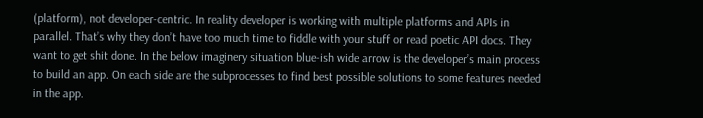(platform), not developer-centric. In reality developer is working with multiple platforms and APIs in parallel. That’s why they don’t have too much time to fiddle with your stuff or read poetic API docs. They want to get shit done. In the below imaginery situation blue-ish wide arrow is the developer’s main process to build an app. On each side are the subprocesses to find best possible solutions to some features needed in the app.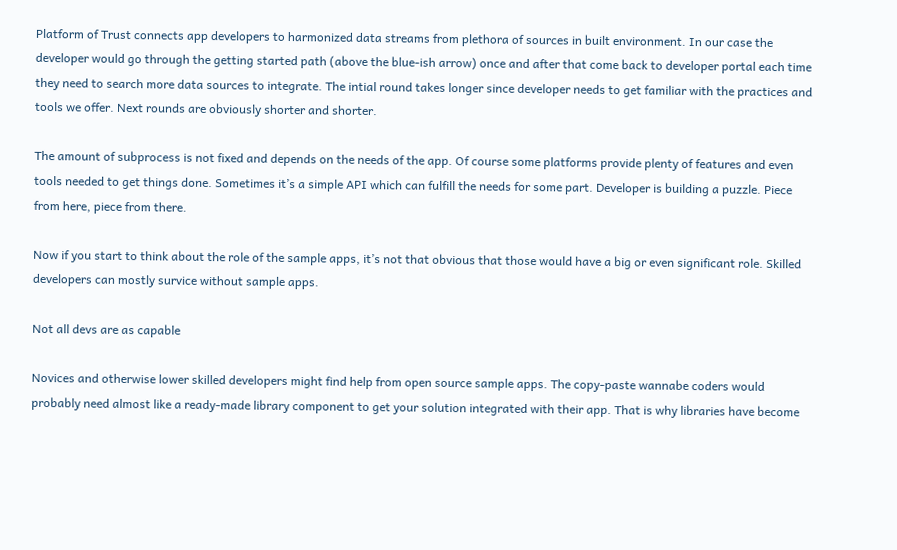Platform of Trust connects app developers to harmonized data streams from plethora of sources in built environment. In our case the developer would go through the getting started path (above the blue-ish arrow) once and after that come back to developer portal each time they need to search more data sources to integrate. The intial round takes longer since developer needs to get familiar with the practices and tools we offer. Next rounds are obviously shorter and shorter.

The amount of subprocess is not fixed and depends on the needs of the app. Of course some platforms provide plenty of features and even tools needed to get things done. Sometimes it’s a simple API which can fulfill the needs for some part. Developer is building a puzzle. Piece from here, piece from there.

Now if you start to think about the role of the sample apps, it’s not that obvious that those would have a big or even significant role. Skilled developers can mostly survice without sample apps.

Not all devs are as capable

Novices and otherwise lower skilled developers might find help from open source sample apps. The copy-paste wannabe coders would probably need almost like a ready-made library component to get your solution integrated with their app. That is why libraries have become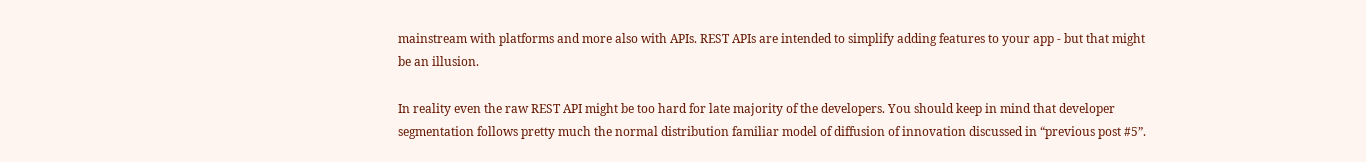mainstream with platforms and more also with APIs. REST APIs are intended to simplify adding features to your app - but that might be an illusion.

In reality even the raw REST API might be too hard for late majority of the developers. You should keep in mind that developer segmentation follows pretty much the normal distribution familiar model of diffusion of innovation discussed in “previous post #5”.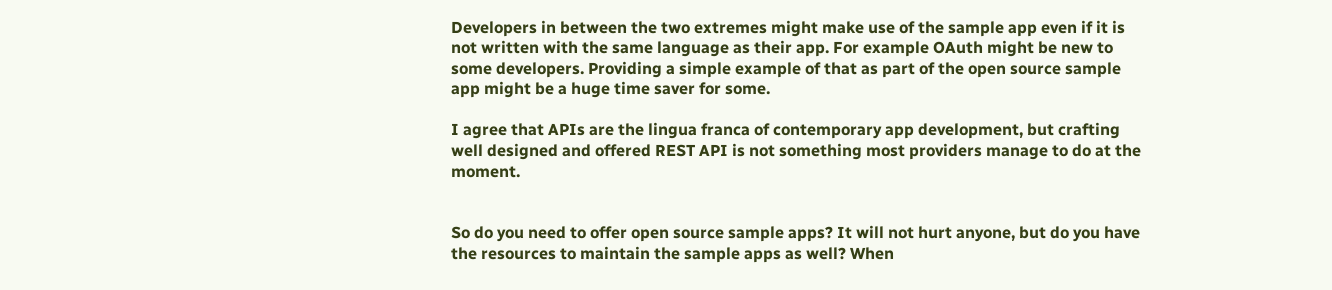Developers in between the two extremes might make use of the sample app even if it is not written with the same language as their app. For example OAuth might be new to some developers. Providing a simple example of that as part of the open source sample app might be a huge time saver for some.

I agree that APIs are the lingua franca of contemporary app development, but crafting well designed and offered REST API is not something most providers manage to do at the moment.


So do you need to offer open source sample apps? It will not hurt anyone, but do you have the resources to maintain the sample apps as well? When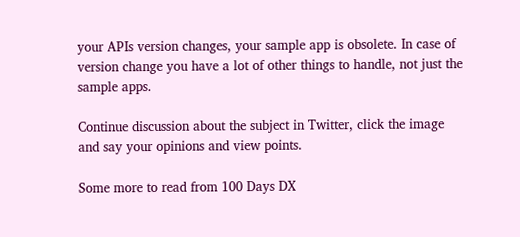your APIs version changes, your sample app is obsolete. In case of version change you have a lot of other things to handle, not just the sample apps.

Continue discussion about the subject in Twitter, click the image and say your opinions and view points.

Some more to read from 100 Days DX